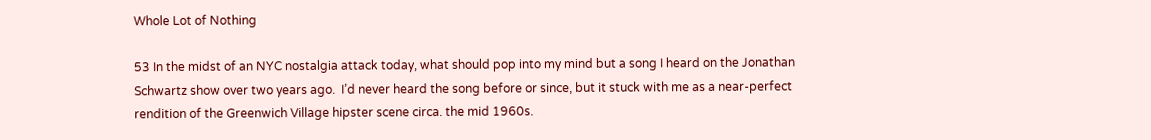Whole Lot of Nothing

53 In the midst of an NYC nostalgia attack today, what should pop into my mind but a song I heard on the Jonathan Schwartz show over two years ago.  I’d never heard the song before or since, but it stuck with me as a near-perfect rendition of the Greenwich Village hipster scene circa. the mid 1960s.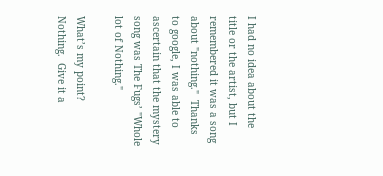I had no idea about the title or the artist, but I remembered it was a song about "nothing."  Thanks to google, I was able to ascertain that the mystery song was The Fugs’ "Whole lot of Nothing."

What’s my point?  Nothing.  Give it a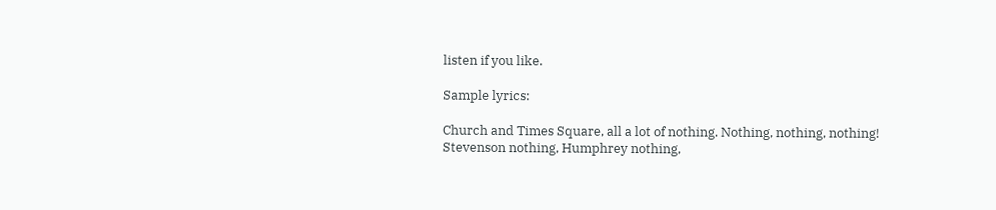listen if you like.

Sample lyrics:

Church and Times Square, all a lot of nothing. Nothing, nothing, nothing!
Stevenson nothing, Humphrey nothing,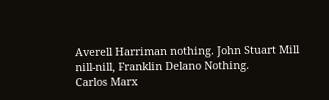Averell Harriman nothing. John Stuart Mill nill-nill, Franklin Delano Nothing.
Carlos Marx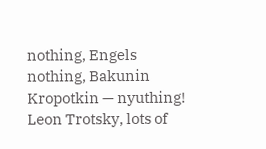nothing, Engels nothing, Bakunin Kropotkin — nyuthing! Leon Trotsky, lots of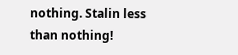nothing. Stalin less than nothing!